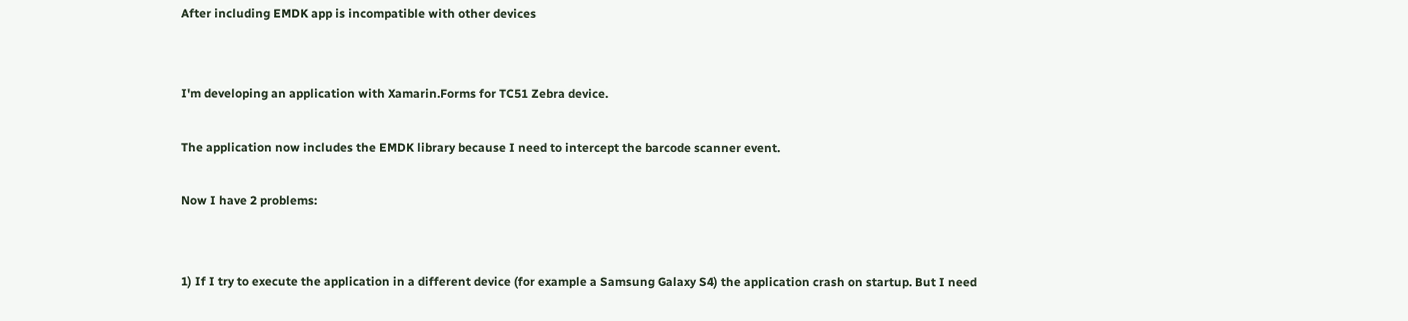After including EMDK app is incompatible with other devices


I'm developing an application with Xamarin.Forms for TC51 Zebra device.

The application now includes the EMDK library because I need to intercept the barcode scanner event.

Now I have 2 problems:


1) If I try to execute the application in a different device (for example a Samsung Galaxy S4) the application crash on startup. But I need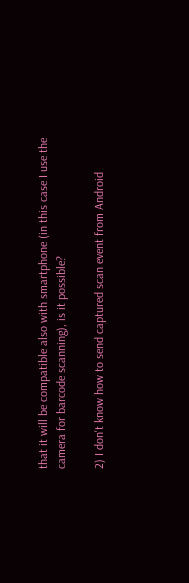that it will be compatible also with smartphone (in this case I use the camera for barcode scanning), is it possible?

2) I don't know how to send captured scan event from Android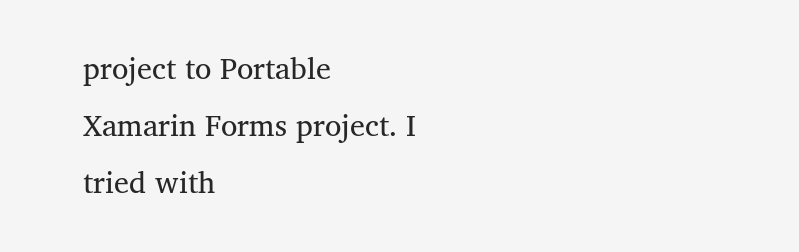project to Portable Xamarin Forms project. I tried with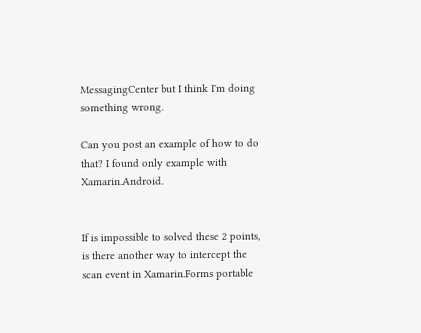MessagingCenter but I think I'm doing something wrong.

Can you post an example of how to do that? I found only example with Xamarin.Android.


If is impossible to solved these 2 points, is there another way to intercept the scan event in Xamarin.Forms portable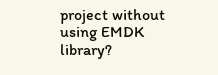project without using EMDK library?